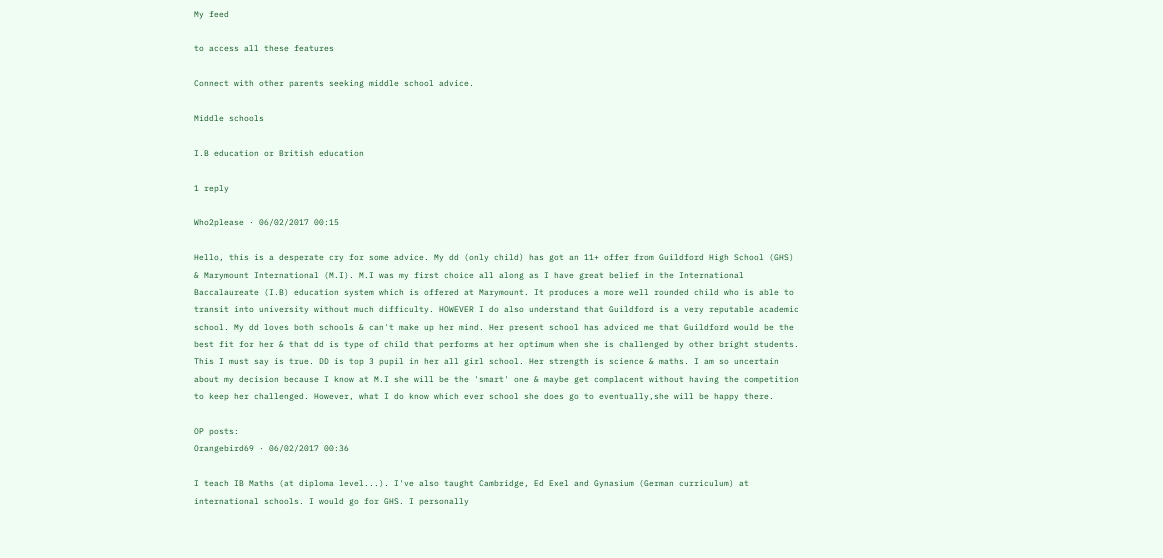My feed

to access all these features

Connect with other parents seeking middle school advice.

Middle schools

I.B education or British education

1 reply

Who2please · 06/02/2017 00:15

Hello, this is a desperate cry for some advice. My dd (only child) has got an 11+ offer from Guildford High School (GHS) & Marymount International (M.I). M.I was my first choice all along as I have great belief in the International Baccalaureate (I.B) education system which is offered at Marymount. It produces a more well rounded child who is able to transit into university without much difficulty. HOWEVER I do also understand that Guildford is a very reputable academic school. My dd loves both schools & can't make up her mind. Her present school has adviced me that Guildford would be the best fit for her & that dd is type of child that performs at her optimum when she is challenged by other bright students. This I must say is true. DD is top 3 pupil in her all girl school. Her strength is science & maths. I am so uncertain about my decision because I know at M.I she will be the 'smart' one & maybe get complacent without having the competition to keep her challenged. However, what I do know which ever school she does go to eventually,she will be happy there.

OP posts:
Orangebird69 · 06/02/2017 00:36

I teach IB Maths (at diploma level...). I've also taught Cambridge, Ed Exel and Gynasium (German curriculum) at international schools. I would go for GHS. I personally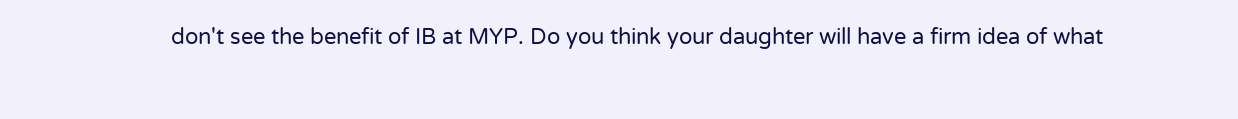don't see the benefit of IB at MYP. Do you think your daughter will have a firm idea of what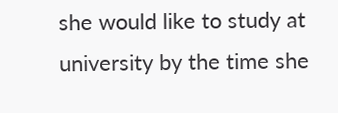she would like to study at university by the time she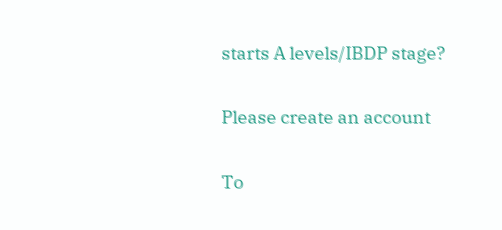starts A levels/IBDP stage?

Please create an account

To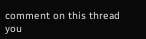comment on this thread you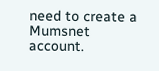need to create a Mumsnet account.